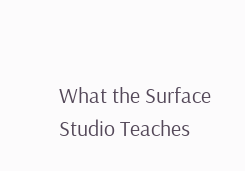What the Surface Studio Teaches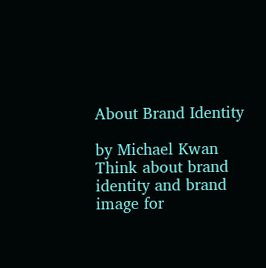About Brand Identity

by Michael Kwan
Think about brand identity and brand image for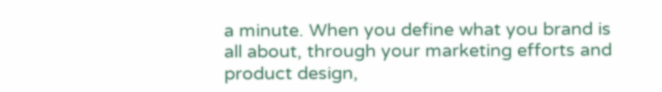a minute. When you define what you brand is all about, through your marketing efforts and product design,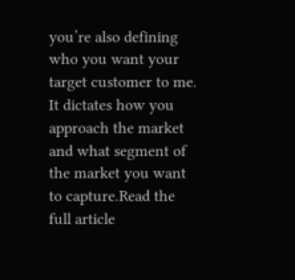you’re also defining who you want your target customer to me. It dictates how you approach the market and what segment of the market you want to capture.Read the full article